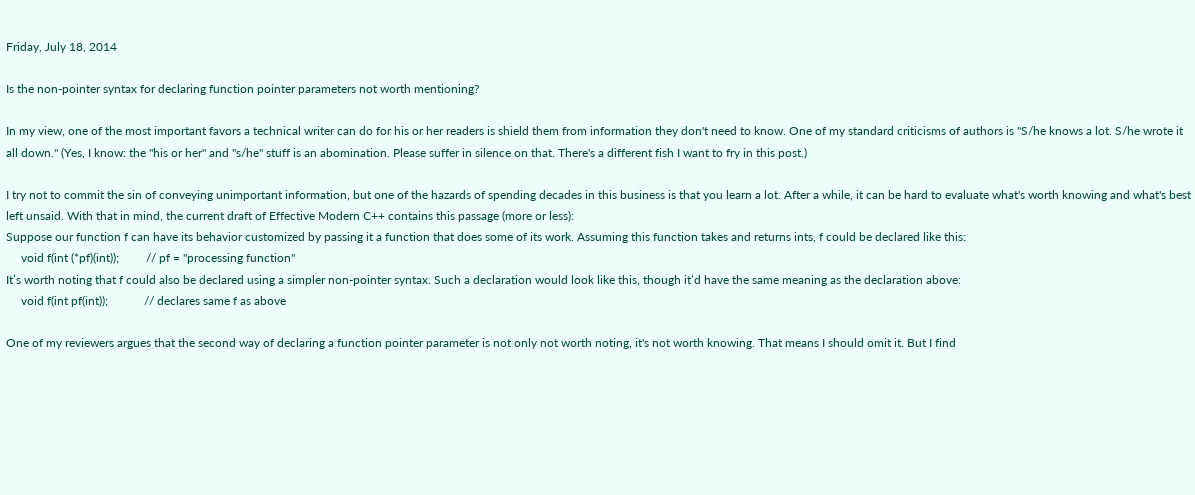Friday, July 18, 2014

Is the non-pointer syntax for declaring function pointer parameters not worth mentioning?

In my view, one of the most important favors a technical writer can do for his or her readers is shield them from information they don't need to know. One of my standard criticisms of authors is "S/he knows a lot. S/he wrote it all down." (Yes, I know: the "his or her" and "s/he" stuff is an abomination. Please suffer in silence on that. There's a different fish I want to fry in this post.)

I try not to commit the sin of conveying unimportant information, but one of the hazards of spending decades in this business is that you learn a lot. After a while, it can be hard to evaluate what's worth knowing and what's best left unsaid. With that in mind, the current draft of Effective Modern C++ contains this passage (more or less):
Suppose our function f can have its behavior customized by passing it a function that does some of its work. Assuming this function takes and returns ints, f could be declared like this:
     void f(int (*pf)(int));         // pf = "processing function"
It’s worth noting that f could also be declared using a simpler non-pointer syntax. Such a declaration would look like this, though it’d have the same meaning as the declaration above:
     void f(int pf(int));            // declares same f as above

One of my reviewers argues that the second way of declaring a function pointer parameter is not only not worth noting, it's not worth knowing. That means I should omit it. But I find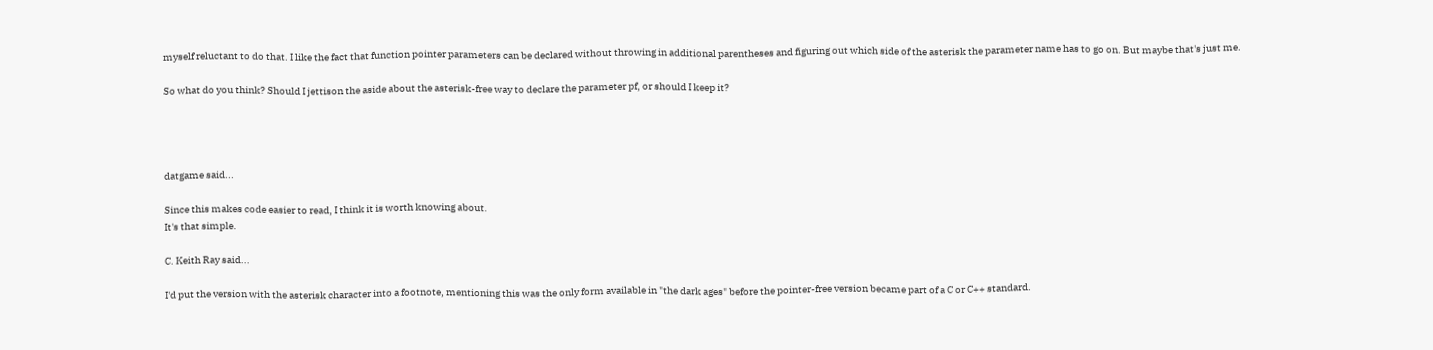myself reluctant to do that. I like the fact that function pointer parameters can be declared without throwing in additional parentheses and figuring out which side of the asterisk the parameter name has to go on. But maybe that's just me.

So what do you think? Should I jettison the aside about the asterisk-free way to declare the parameter pf, or should I keep it?




datgame said...

Since this makes code easier to read, I think it is worth knowing about.
It's that simple.

C. Keith Ray said...

I'd put the version with the asterisk character into a footnote, mentioning this was the only form available in "the dark ages" before the pointer-free version became part of a C or C++ standard.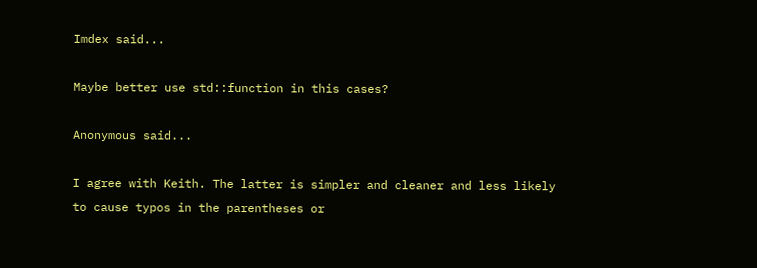Imdex said...

Maybe better use std::function in this cases?

Anonymous said...

I agree with Keith. The latter is simpler and cleaner and less likely to cause typos in the parentheses or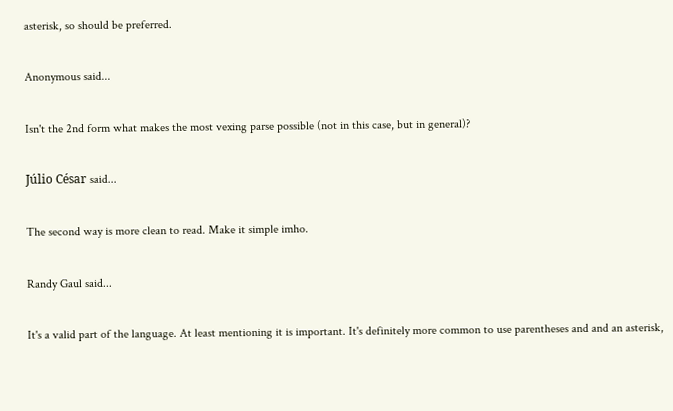asterisk, so should be preferred.

Anonymous said...

Isn't the 2nd form what makes the most vexing parse possible (not in this case, but in general)?

Júlio César said...

The second way is more clean to read. Make it simple imho.

Randy Gaul said...

It's a valid part of the language. At least mentioning it is important. It's definitely more common to use parentheses and and an asterisk,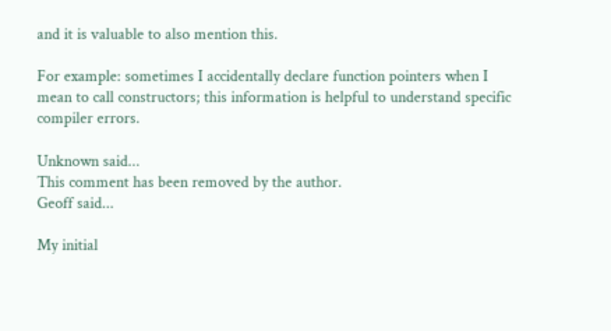and it is valuable to also mention this.

For example: sometimes I accidentally declare function pointers when I mean to call constructors; this information is helpful to understand specific compiler errors.

Unknown said...
This comment has been removed by the author.
Geoff said...

My initial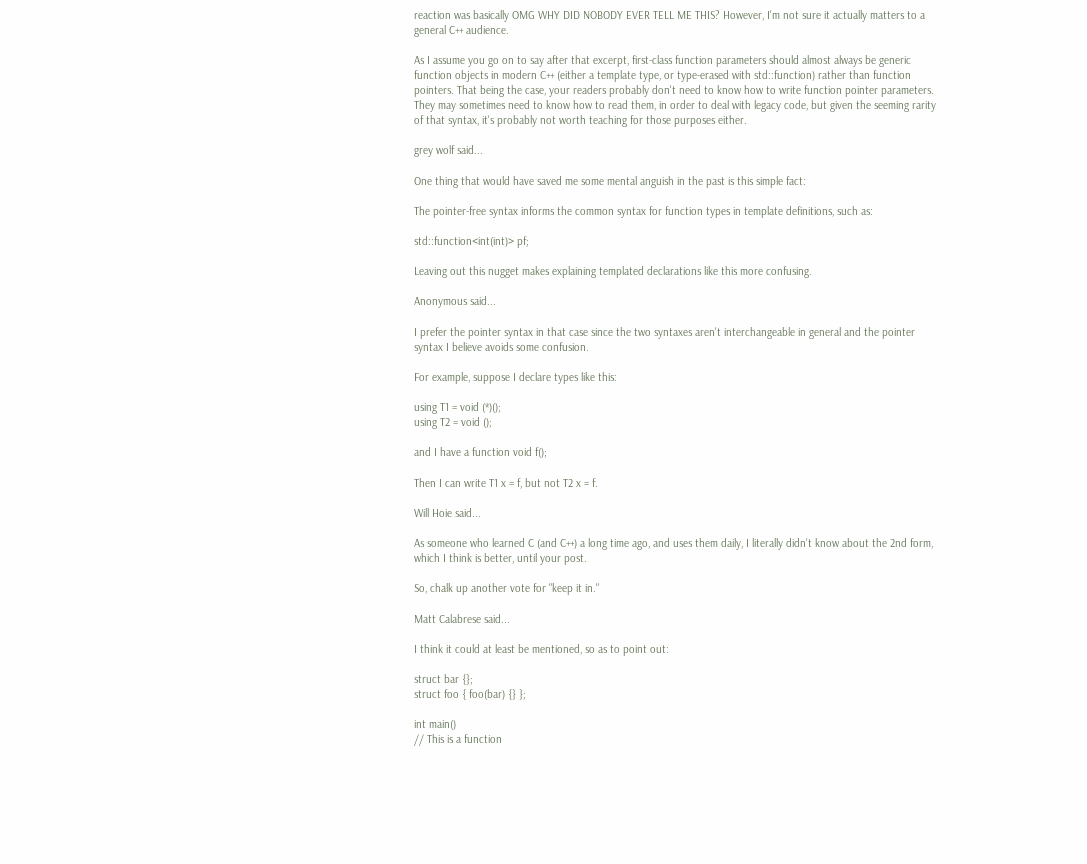reaction was basically OMG WHY DID NOBODY EVER TELL ME THIS? However, I'm not sure it actually matters to a general C++ audience.

As I assume you go on to say after that excerpt, first-class function parameters should almost always be generic function objects in modern C++ (either a template type, or type-erased with std::function) rather than function pointers. That being the case, your readers probably don't need to know how to write function pointer parameters. They may sometimes need to know how to read them, in order to deal with legacy code, but given the seeming rarity of that syntax, it's probably not worth teaching for those purposes either.

grey wolf said...

One thing that would have saved me some mental anguish in the past is this simple fact:

The pointer-free syntax informs the common syntax for function types in template definitions, such as:

std::function<int(int)> pf;

Leaving out this nugget makes explaining templated declarations like this more confusing.

Anonymous said...

I prefer the pointer syntax in that case since the two syntaxes aren't interchangeable in general and the pointer syntax I believe avoids some confusion.

For example, suppose I declare types like this:

using T1 = void (*)();
using T2 = void ();

and I have a function void f();

Then I can write T1 x = f, but not T2 x = f.

Will Hoie said...

As someone who learned C (and C++) a long time ago, and uses them daily, I literally didn't know about the 2nd form, which I think is better, until your post.

So, chalk up another vote for "keep it in."

Matt Calabrese said...

I think it could at least be mentioned, so as to point out:

struct bar {};
struct foo { foo(bar) {} };

int main()
// This is a function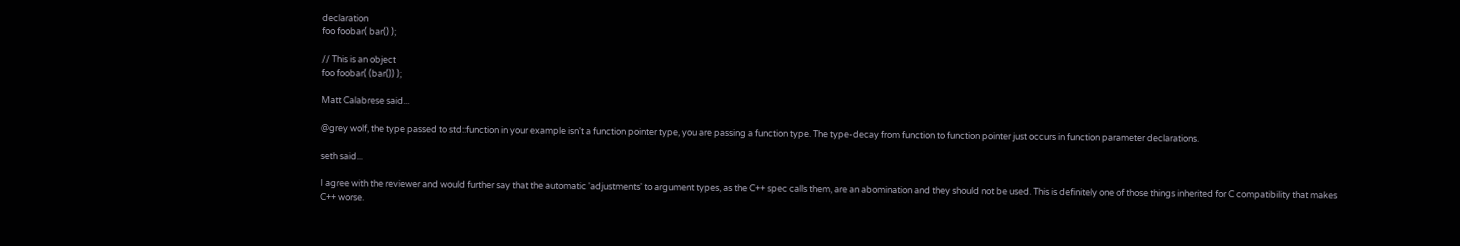declaration
foo foobar( bar() );

// This is an object
foo foobar( (bar()) );

Matt Calabrese said...

@grey wolf, the type passed to std::function in your example isn't a function pointer type, you are passing a function type. The type-decay from function to function pointer just occurs in function parameter declarations.

seth said...

I agree with the reviewer and would further say that the automatic 'adjustments' to argument types, as the C++ spec calls them, are an abomination and they should not be used. This is definitely one of those things inherited for C compatibility that makes C++ worse.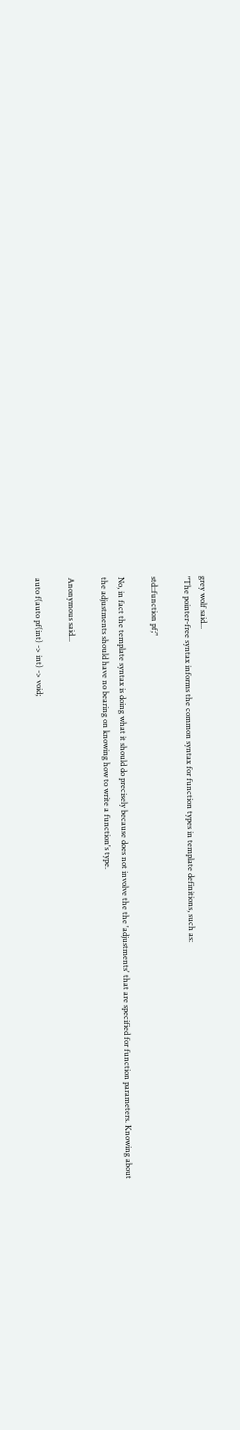grey wolf said...
"The pointer-free syntax informs the common syntax for function types in template definitions, such as:

std::function pf;"

No, in fact the template syntax is doing what it should do precisely because does not involve the the 'adjustments' that are specified for function parameters. Knowing about the adjustments should have no bearing on knowing how to write a function's type.

Anonymous said...

auto f(auto pf(int) -> int) -> void;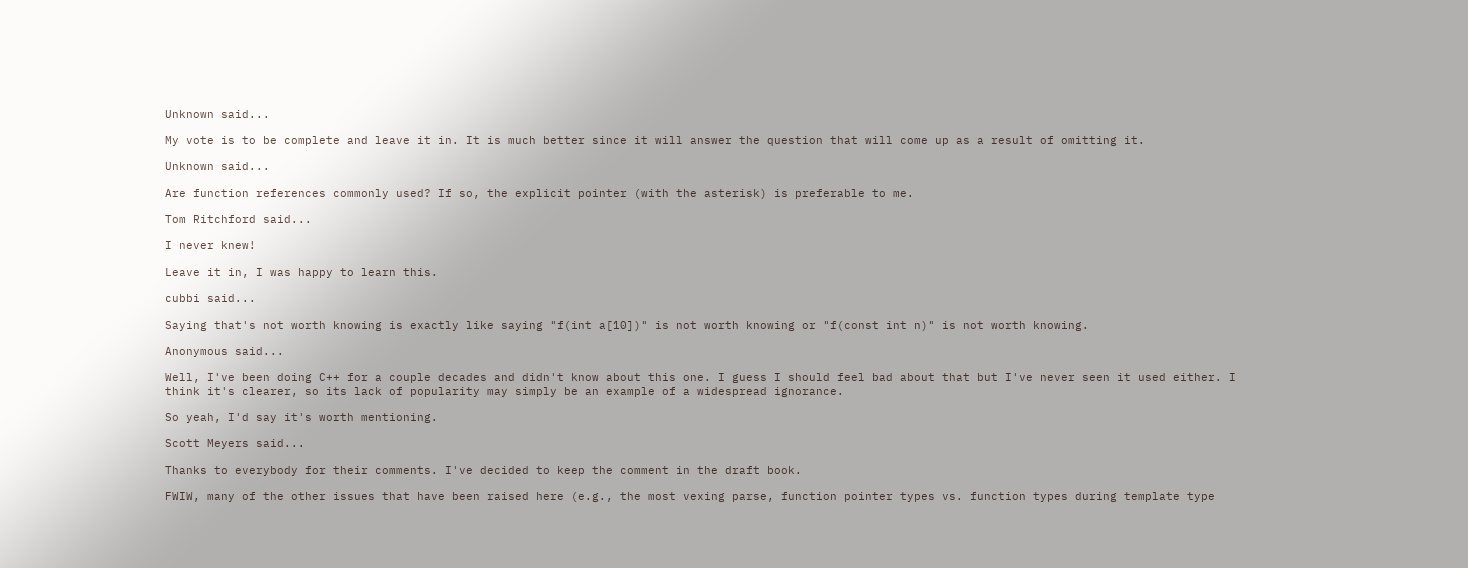Unknown said...

My vote is to be complete and leave it in. It is much better since it will answer the question that will come up as a result of omitting it.

Unknown said...

Are function references commonly used? If so, the explicit pointer (with the asterisk) is preferable to me.

Tom Ritchford said...

I never knew!

Leave it in, I was happy to learn this.

cubbi said...

Saying that's not worth knowing is exactly like saying "f(int a[10])" is not worth knowing or "f(const int n)" is not worth knowing.

Anonymous said...

Well, I've been doing C++ for a couple decades and didn't know about this one. I guess I should feel bad about that but I've never seen it used either. I think it's clearer, so its lack of popularity may simply be an example of a widespread ignorance.

So yeah, I'd say it's worth mentioning.

Scott Meyers said...

Thanks to everybody for their comments. I've decided to keep the comment in the draft book.

FWIW, many of the other issues that have been raised here (e.g., the most vexing parse, function pointer types vs. function types during template type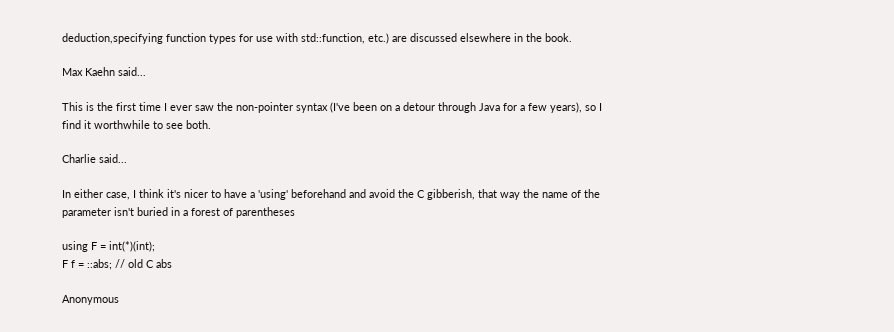deduction,specifying function types for use with std::function, etc.) are discussed elsewhere in the book.

Max Kaehn said...

This is the first time I ever saw the non-pointer syntax (I've been on a detour through Java for a few years), so I find it worthwhile to see both.

Charlie said...

In either case, I think it's nicer to have a 'using' beforehand and avoid the C gibberish, that way the name of the parameter isn't buried in a forest of parentheses

using F = int(*)(int);
F f = ::abs; // old C abs

Anonymous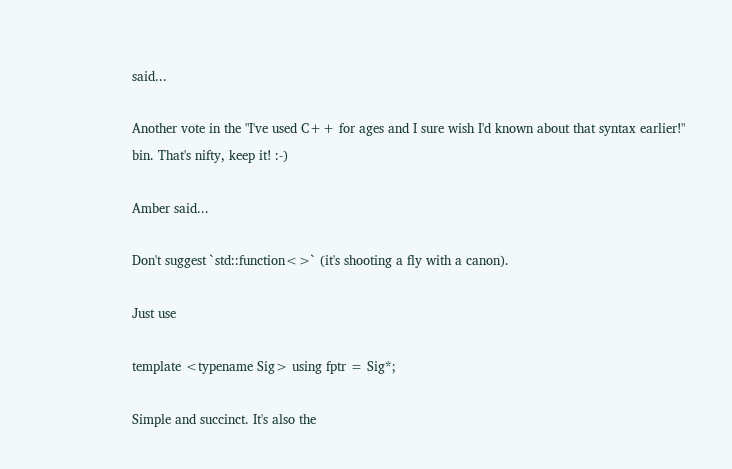said...

Another vote in the "I've used C++ for ages and I sure wish I'd known about that syntax earlier!" bin. That's nifty, keep it! :-)

Amber said...

Don't suggest `std::function<>` (it's shooting a fly with a canon).

Just use

template <typename Sig> using fptr = Sig*;

Simple and succinct. It's also the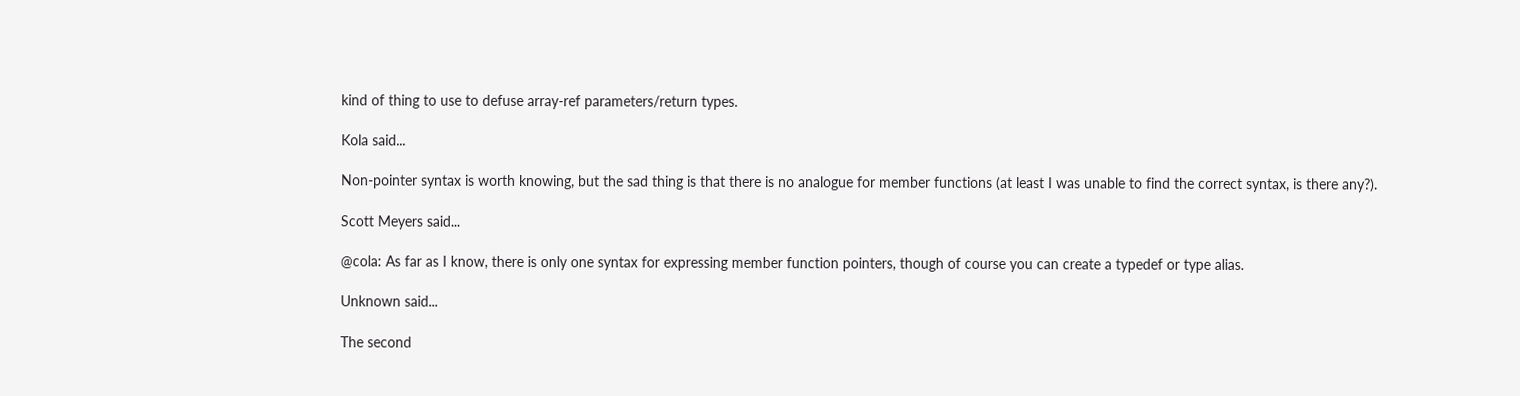kind of thing to use to defuse array-ref parameters/return types.

Kola said...

Non-pointer syntax is worth knowing, but the sad thing is that there is no analogue for member functions (at least I was unable to find the correct syntax, is there any?).

Scott Meyers said...

@cola: As far as I know, there is only one syntax for expressing member function pointers, though of course you can create a typedef or type alias.

Unknown said...

The second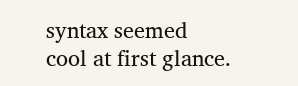syntax seemed cool at first glance.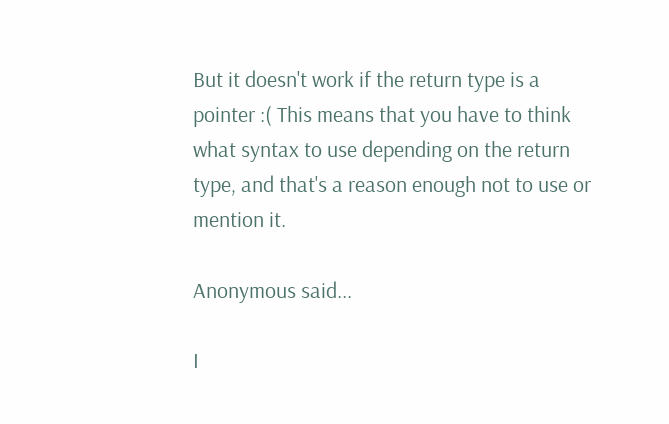But it doesn't work if the return type is a pointer :( This means that you have to think what syntax to use depending on the return type, and that's a reason enough not to use or mention it.

Anonymous said...

I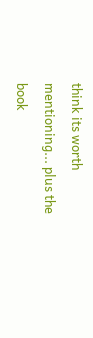think its worth mentioning... plus the book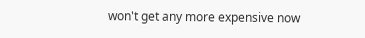won't get any more expensive now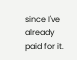since I've already paid for it.